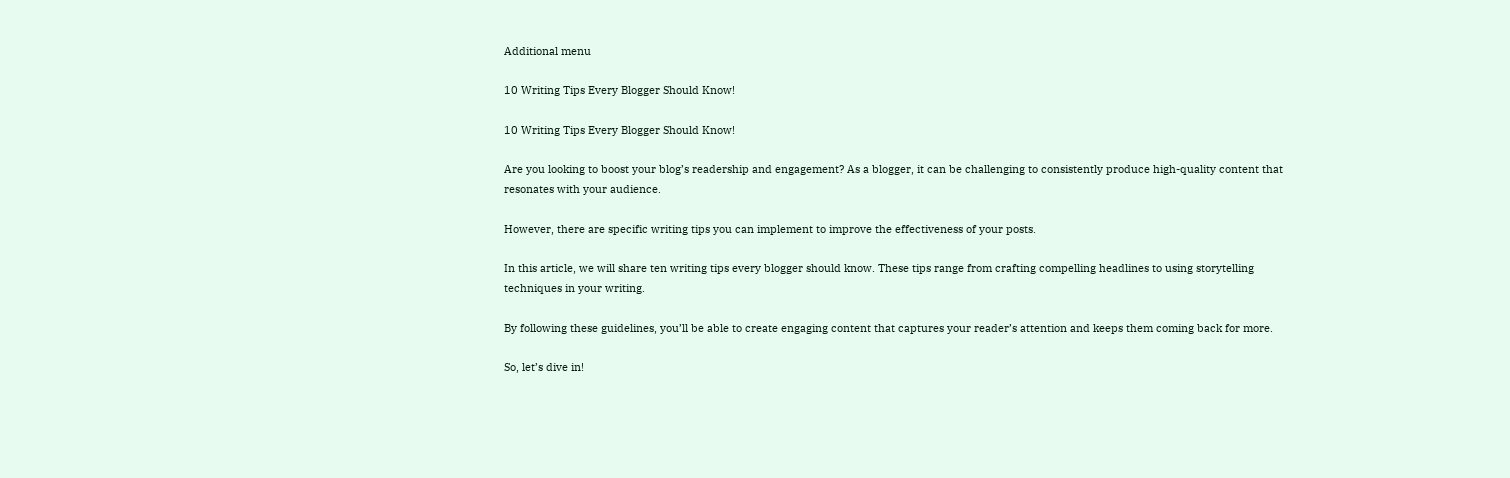Additional menu

10 Writing Tips Every Blogger Should Know!

10 Writing Tips Every Blogger Should Know!

Are you looking to boost your blog’s readership and engagement? As a blogger, it can be challenging to consistently produce high-quality content that resonates with your audience.

However, there are specific writing tips you can implement to improve the effectiveness of your posts.

In this article, we will share ten writing tips every blogger should know. These tips range from crafting compelling headlines to using storytelling techniques in your writing.

By following these guidelines, you’ll be able to create engaging content that captures your reader’s attention and keeps them coming back for more.

So, let’s dive in!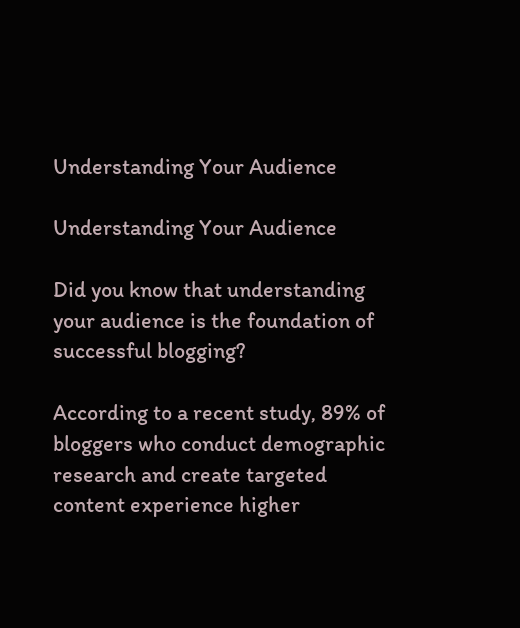Understanding Your Audience

Understanding Your Audience

Did you know that understanding your audience is the foundation of successful blogging?

According to a recent study, 89% of bloggers who conduct demographic research and create targeted content experience higher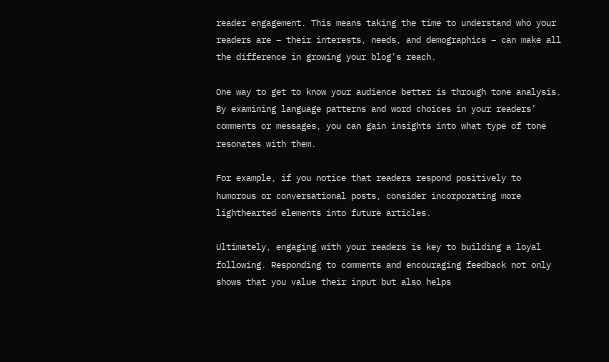reader engagement. This means taking the time to understand who your readers are – their interests, needs, and demographics – can make all the difference in growing your blog’s reach.

One way to get to know your audience better is through tone analysis. By examining language patterns and word choices in your readers’ comments or messages, you can gain insights into what type of tone resonates with them.

For example, if you notice that readers respond positively to humorous or conversational posts, consider incorporating more lighthearted elements into future articles.

Ultimately, engaging with your readers is key to building a loyal following. Responding to comments and encouraging feedback not only shows that you value their input but also helps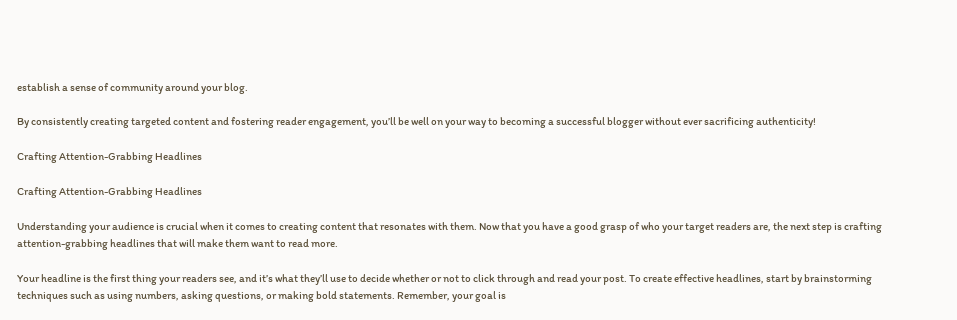establish a sense of community around your blog.

By consistently creating targeted content and fostering reader engagement, you’ll be well on your way to becoming a successful blogger without ever sacrificing authenticity!

Crafting Attention-Grabbing Headlines

Crafting Attention-Grabbing Headlines

Understanding your audience is crucial when it comes to creating content that resonates with them. Now that you have a good grasp of who your target readers are, the next step is crafting attention-grabbing headlines that will make them want to read more.

Your headline is the first thing your readers see, and it’s what they’ll use to decide whether or not to click through and read your post. To create effective headlines, start by brainstorming techniques such as using numbers, asking questions, or making bold statements. Remember, your goal is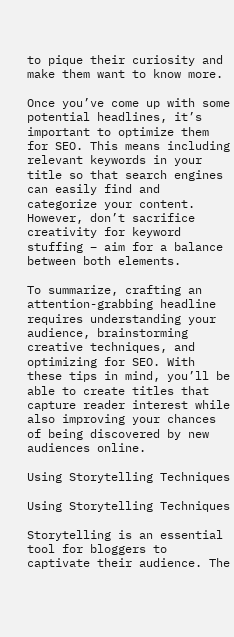to pique their curiosity and make them want to know more.

Once you’ve come up with some potential headlines, it’s important to optimize them for SEO. This means including relevant keywords in your title so that search engines can easily find and categorize your content. However, don’t sacrifice creativity for keyword stuffing – aim for a balance between both elements.

To summarize, crafting an attention-grabbing headline requires understanding your audience, brainstorming creative techniques, and optimizing for SEO. With these tips in mind, you’ll be able to create titles that capture reader interest while also improving your chances of being discovered by new audiences online.

Using Storytelling Techniques

Using Storytelling Techniques

Storytelling is an essential tool for bloggers to captivate their audience. The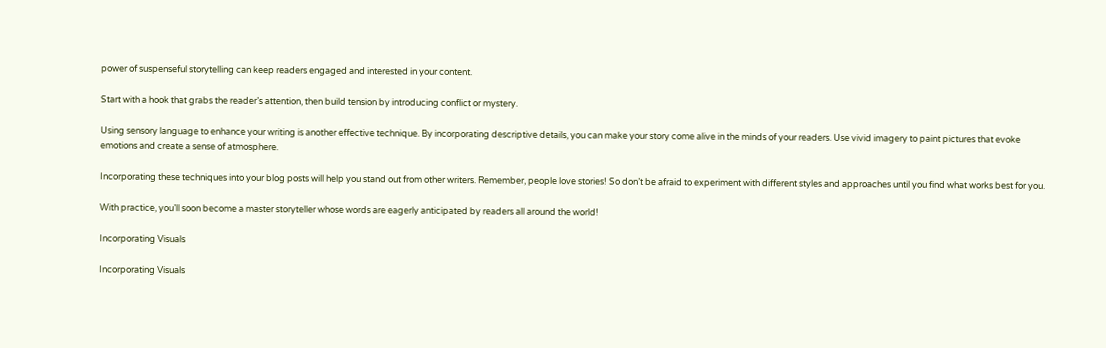power of suspenseful storytelling can keep readers engaged and interested in your content.

Start with a hook that grabs the reader’s attention, then build tension by introducing conflict or mystery.

Using sensory language to enhance your writing is another effective technique. By incorporating descriptive details, you can make your story come alive in the minds of your readers. Use vivid imagery to paint pictures that evoke emotions and create a sense of atmosphere.

Incorporating these techniques into your blog posts will help you stand out from other writers. Remember, people love stories! So don’t be afraid to experiment with different styles and approaches until you find what works best for you.

With practice, you’ll soon become a master storyteller whose words are eagerly anticipated by readers all around the world!

Incorporating Visuals

Incorporating Visuals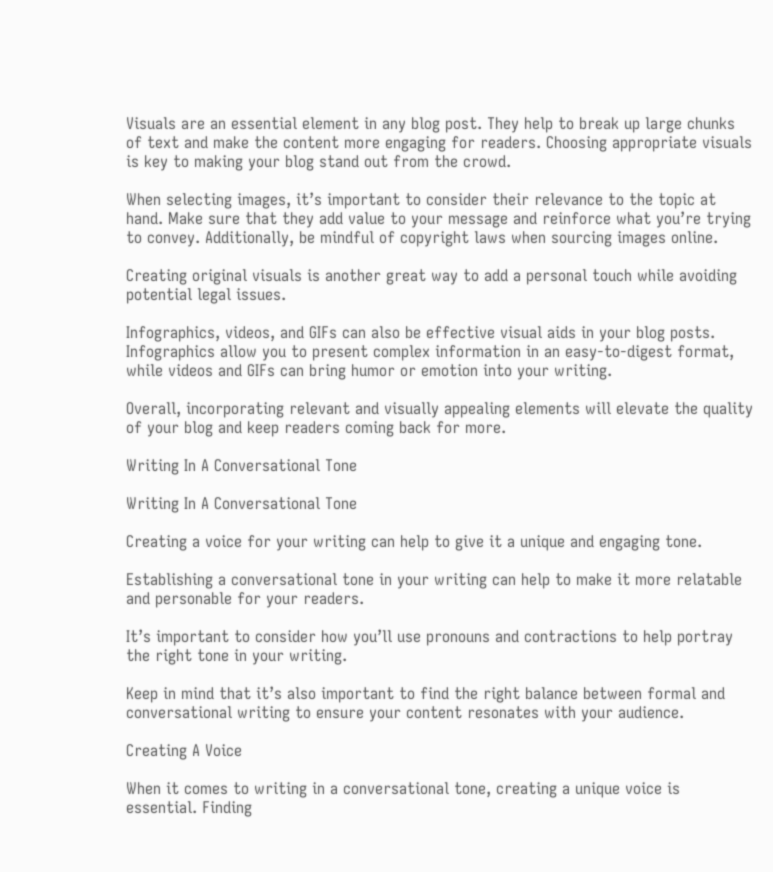Visuals are an essential element in any blog post. They help to break up large chunks of text and make the content more engaging for readers. Choosing appropriate visuals is key to making your blog stand out from the crowd.

When selecting images, it’s important to consider their relevance to the topic at hand. Make sure that they add value to your message and reinforce what you’re trying to convey. Additionally, be mindful of copyright laws when sourcing images online.

Creating original visuals is another great way to add a personal touch while avoiding potential legal issues.

Infographics, videos, and GIFs can also be effective visual aids in your blog posts. Infographics allow you to present complex information in an easy-to-digest format, while videos and GIFs can bring humor or emotion into your writing.

Overall, incorporating relevant and visually appealing elements will elevate the quality of your blog and keep readers coming back for more.

Writing In A Conversational Tone

Writing In A Conversational Tone

Creating a voice for your writing can help to give it a unique and engaging tone.

Establishing a conversational tone in your writing can help to make it more relatable and personable for your readers.

It’s important to consider how you’ll use pronouns and contractions to help portray the right tone in your writing.

Keep in mind that it’s also important to find the right balance between formal and conversational writing to ensure your content resonates with your audience.

Creating A Voice

When it comes to writing in a conversational tone, creating a unique voice is essential. Finding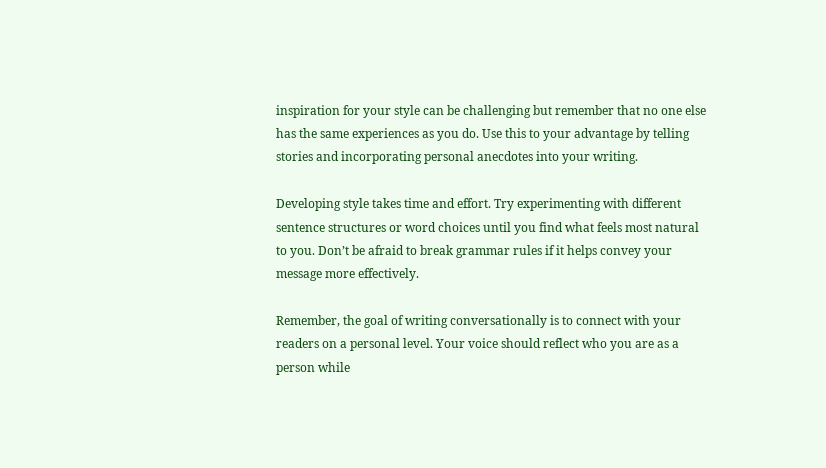inspiration for your style can be challenging but remember that no one else has the same experiences as you do. Use this to your advantage by telling stories and incorporating personal anecdotes into your writing.

Developing style takes time and effort. Try experimenting with different sentence structures or word choices until you find what feels most natural to you. Don’t be afraid to break grammar rules if it helps convey your message more effectively.

Remember, the goal of writing conversationally is to connect with your readers on a personal level. Your voice should reflect who you are as a person while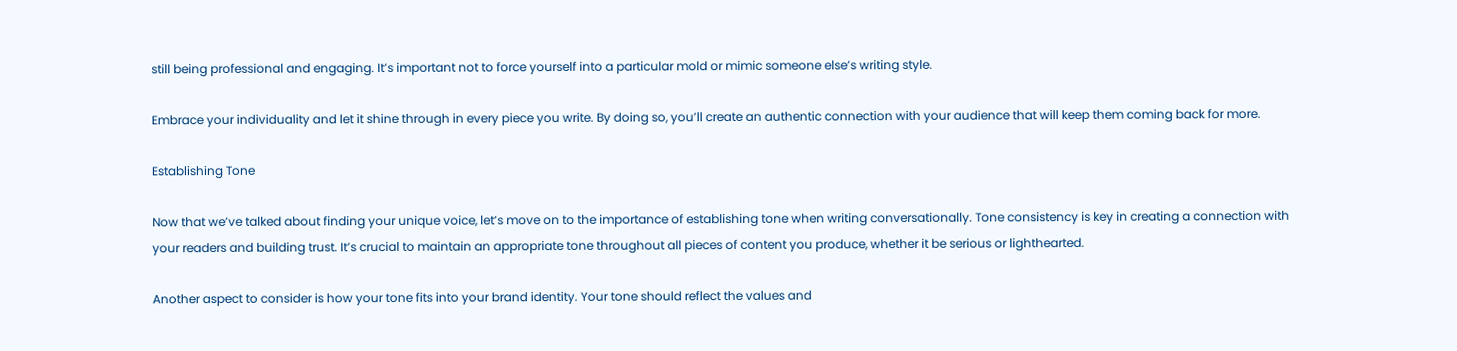still being professional and engaging. It’s important not to force yourself into a particular mold or mimic someone else’s writing style.

Embrace your individuality and let it shine through in every piece you write. By doing so, you’ll create an authentic connection with your audience that will keep them coming back for more.

Establishing Tone

Now that we’ve talked about finding your unique voice, let’s move on to the importance of establishing tone when writing conversationally. Tone consistency is key in creating a connection with your readers and building trust. It’s crucial to maintain an appropriate tone throughout all pieces of content you produce, whether it be serious or lighthearted.

Another aspect to consider is how your tone fits into your brand identity. Your tone should reflect the values and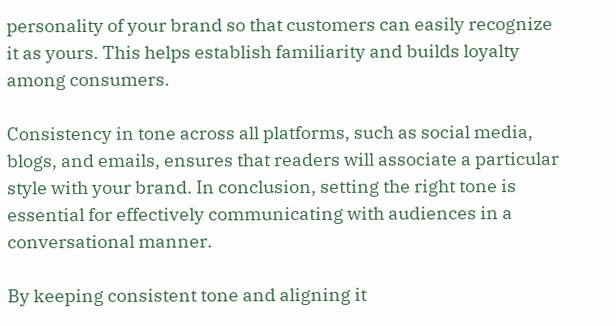personality of your brand so that customers can easily recognize it as yours. This helps establish familiarity and builds loyalty among consumers.

Consistency in tone across all platforms, such as social media, blogs, and emails, ensures that readers will associate a particular style with your brand. In conclusion, setting the right tone is essential for effectively communicating with audiences in a conversational manner.

By keeping consistent tone and aligning it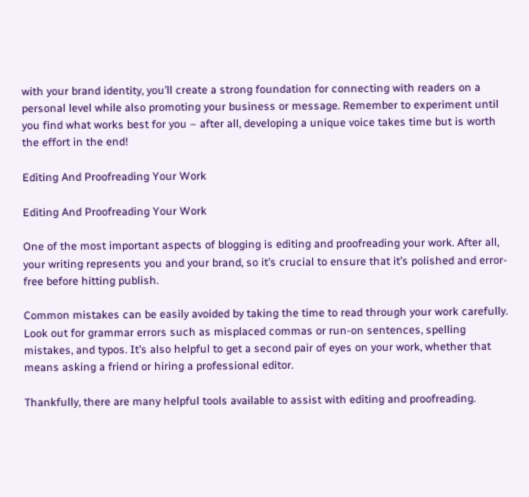with your brand identity, you’ll create a strong foundation for connecting with readers on a personal level while also promoting your business or message. Remember to experiment until you find what works best for you – after all, developing a unique voice takes time but is worth the effort in the end!

Editing And Proofreading Your Work

Editing And Proofreading Your Work

One of the most important aspects of blogging is editing and proofreading your work. After all, your writing represents you and your brand, so it’s crucial to ensure that it’s polished and error-free before hitting publish.

Common mistakes can be easily avoided by taking the time to read through your work carefully. Look out for grammar errors such as misplaced commas or run-on sentences, spelling mistakes, and typos. It’s also helpful to get a second pair of eyes on your work, whether that means asking a friend or hiring a professional editor.

Thankfully, there are many helpful tools available to assist with editing and proofreading.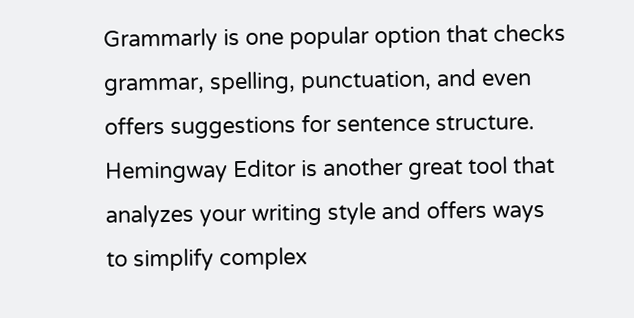Grammarly is one popular option that checks grammar, spelling, punctuation, and even offers suggestions for sentence structure. Hemingway Editor is another great tool that analyzes your writing style and offers ways to simplify complex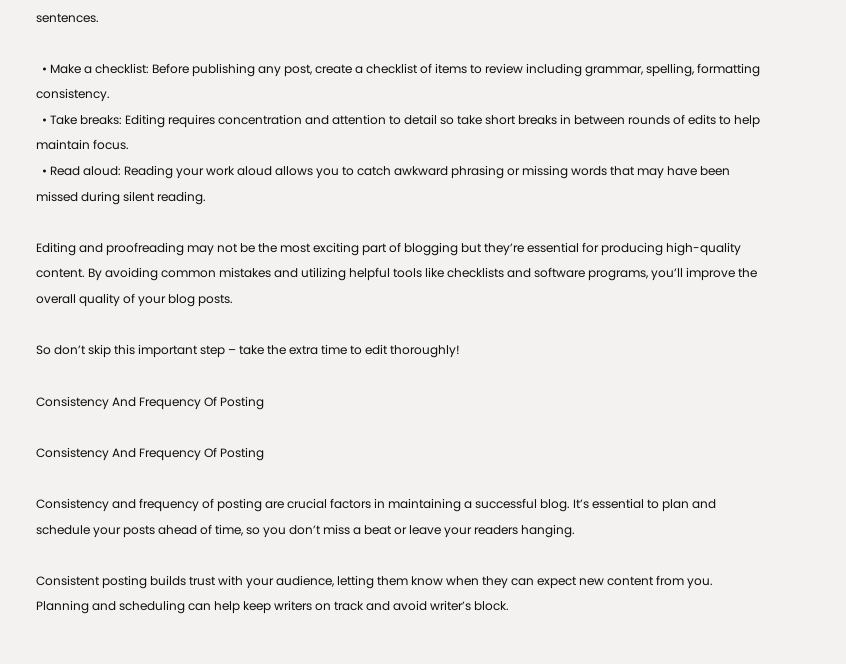sentences.

  • Make a checklist: Before publishing any post, create a checklist of items to review including grammar, spelling, formatting consistency.
  • Take breaks: Editing requires concentration and attention to detail so take short breaks in between rounds of edits to help maintain focus.
  • Read aloud: Reading your work aloud allows you to catch awkward phrasing or missing words that may have been missed during silent reading.

Editing and proofreading may not be the most exciting part of blogging but they’re essential for producing high-quality content. By avoiding common mistakes and utilizing helpful tools like checklists and software programs, you’ll improve the overall quality of your blog posts.

So don’t skip this important step – take the extra time to edit thoroughly!

Consistency And Frequency Of Posting

Consistency And Frequency Of Posting

Consistency and frequency of posting are crucial factors in maintaining a successful blog. It’s essential to plan and schedule your posts ahead of time, so you don’t miss a beat or leave your readers hanging.

Consistent posting builds trust with your audience, letting them know when they can expect new content from you. Planning and scheduling can help keep writers on track and avoid writer’s block.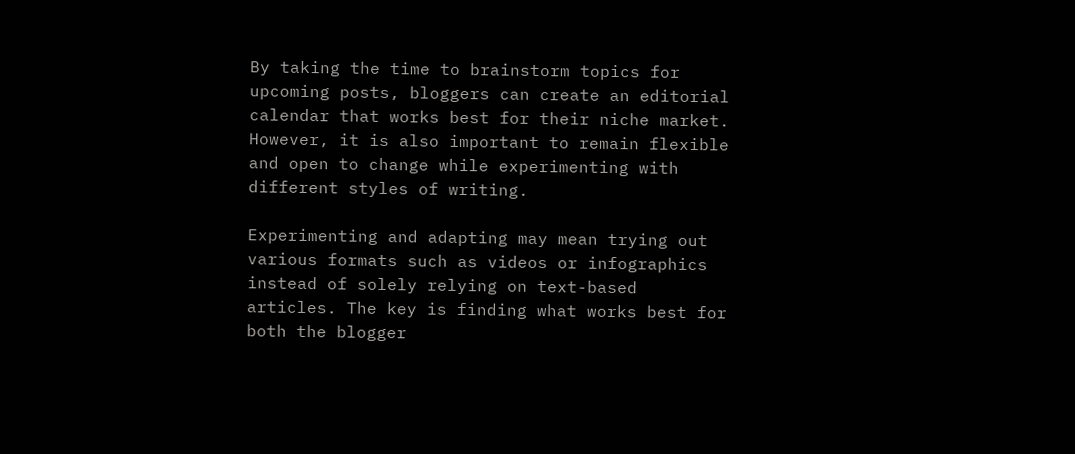By taking the time to brainstorm topics for upcoming posts, bloggers can create an editorial calendar that works best for their niche market. However, it is also important to remain flexible and open to change while experimenting with different styles of writing.

Experimenting and adapting may mean trying out various formats such as videos or infographics instead of solely relying on text-based articles. The key is finding what works best for both the blogger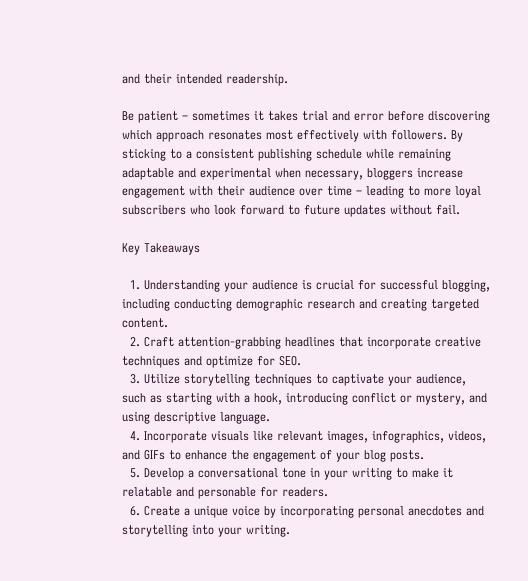and their intended readership.

Be patient – sometimes it takes trial and error before discovering which approach resonates most effectively with followers. By sticking to a consistent publishing schedule while remaining adaptable and experimental when necessary, bloggers increase engagement with their audience over time – leading to more loyal subscribers who look forward to future updates without fail.

Key Takeaways

  1. Understanding your audience is crucial for successful blogging, including conducting demographic research and creating targeted content.
  2. Craft attention-grabbing headlines that incorporate creative techniques and optimize for SEO.
  3. Utilize storytelling techniques to captivate your audience, such as starting with a hook, introducing conflict or mystery, and using descriptive language.
  4. Incorporate visuals like relevant images, infographics, videos, and GIFs to enhance the engagement of your blog posts.
  5. Develop a conversational tone in your writing to make it relatable and personable for readers.
  6. Create a unique voice by incorporating personal anecdotes and storytelling into your writing.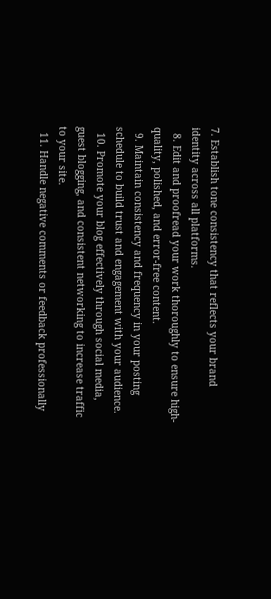7. Establish tone consistency that reflects your brand identity across all platforms.
  8. Edit and proofread your work thoroughly to ensure high-quality, polished, and error-free content.
  9. Maintain consistency and frequency in your posting schedule to build trust and engagement with your audience.
  10. Promote your blog effectively through social media, guest blogging, and consistent networking to increase traffic to your site.
  11. Handle negative comments or feedback professionally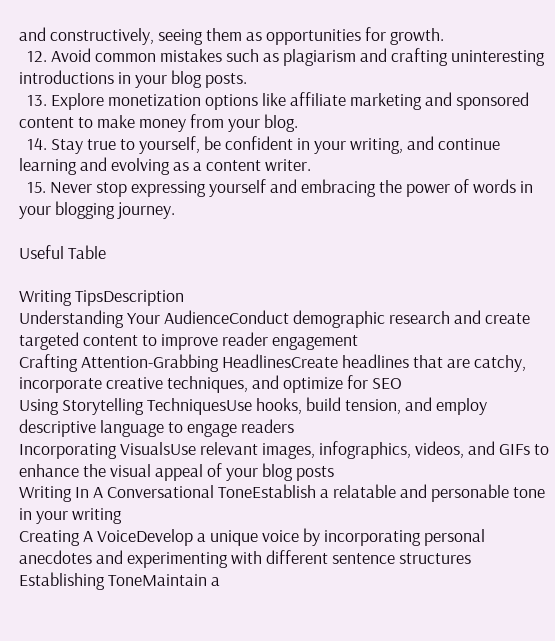and constructively, seeing them as opportunities for growth.
  12. Avoid common mistakes such as plagiarism and crafting uninteresting introductions in your blog posts.
  13. Explore monetization options like affiliate marketing and sponsored content to make money from your blog.
  14. Stay true to yourself, be confident in your writing, and continue learning and evolving as a content writer.
  15. Never stop expressing yourself and embracing the power of words in your blogging journey.

Useful Table

Writing TipsDescription
Understanding Your AudienceConduct demographic research and create targeted content to improve reader engagement
Crafting Attention-Grabbing HeadlinesCreate headlines that are catchy, incorporate creative techniques, and optimize for SEO
Using Storytelling TechniquesUse hooks, build tension, and employ descriptive language to engage readers
Incorporating VisualsUse relevant images, infographics, videos, and GIFs to enhance the visual appeal of your blog posts
Writing In A Conversational ToneEstablish a relatable and personable tone in your writing
Creating A VoiceDevelop a unique voice by incorporating personal anecdotes and experimenting with different sentence structures
Establishing ToneMaintain a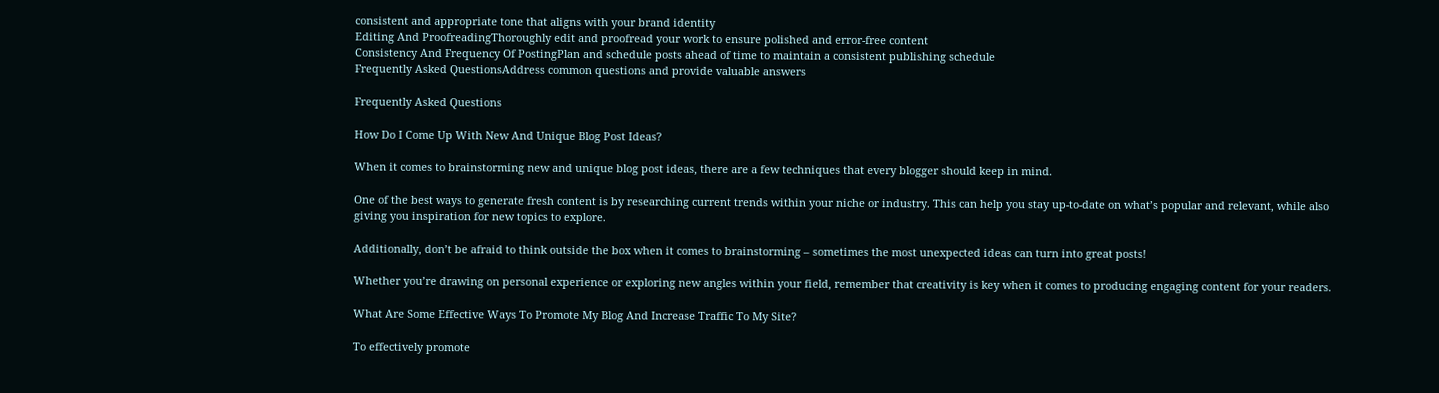consistent and appropriate tone that aligns with your brand identity
Editing And ProofreadingThoroughly edit and proofread your work to ensure polished and error-free content
Consistency And Frequency Of PostingPlan and schedule posts ahead of time to maintain a consistent publishing schedule
Frequently Asked QuestionsAddress common questions and provide valuable answers

Frequently Asked Questions

How Do I Come Up With New And Unique Blog Post Ideas?

When it comes to brainstorming new and unique blog post ideas, there are a few techniques that every blogger should keep in mind.

One of the best ways to generate fresh content is by researching current trends within your niche or industry. This can help you stay up-to-date on what’s popular and relevant, while also giving you inspiration for new topics to explore.

Additionally, don’t be afraid to think outside the box when it comes to brainstorming – sometimes the most unexpected ideas can turn into great posts!

Whether you’re drawing on personal experience or exploring new angles within your field, remember that creativity is key when it comes to producing engaging content for your readers.

What Are Some Effective Ways To Promote My Blog And Increase Traffic To My Site?

To effectively promote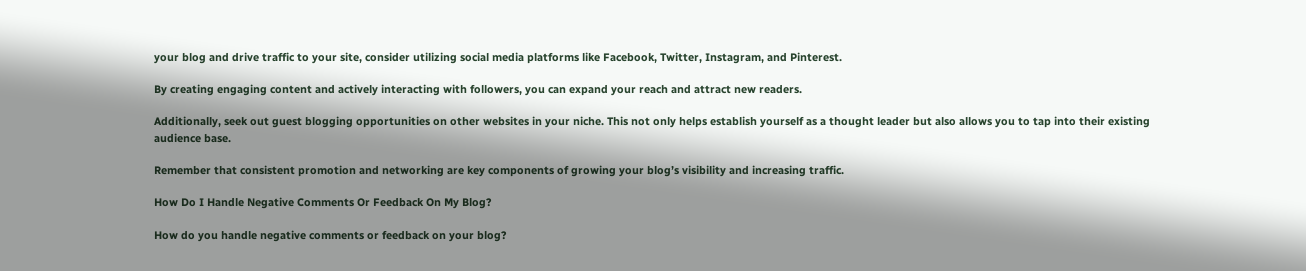your blog and drive traffic to your site, consider utilizing social media platforms like Facebook, Twitter, Instagram, and Pinterest.

By creating engaging content and actively interacting with followers, you can expand your reach and attract new readers.

Additionally, seek out guest blogging opportunities on other websites in your niche. This not only helps establish yourself as a thought leader but also allows you to tap into their existing audience base.

Remember that consistent promotion and networking are key components of growing your blog’s visibility and increasing traffic.

How Do I Handle Negative Comments Or Feedback On My Blog?

How do you handle negative comments or feedback on your blog?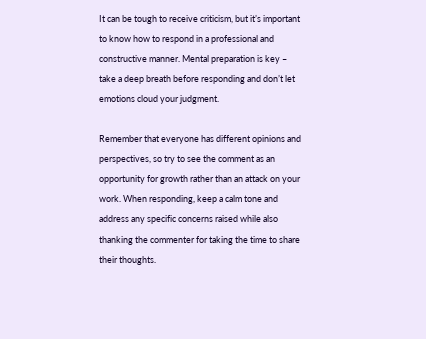It can be tough to receive criticism, but it’s important to know how to respond in a professional and constructive manner. Mental preparation is key – take a deep breath before responding and don’t let emotions cloud your judgment.

Remember that everyone has different opinions and perspectives, so try to see the comment as an opportunity for growth rather than an attack on your work. When responding, keep a calm tone and address any specific concerns raised while also thanking the commenter for taking the time to share their thoughts.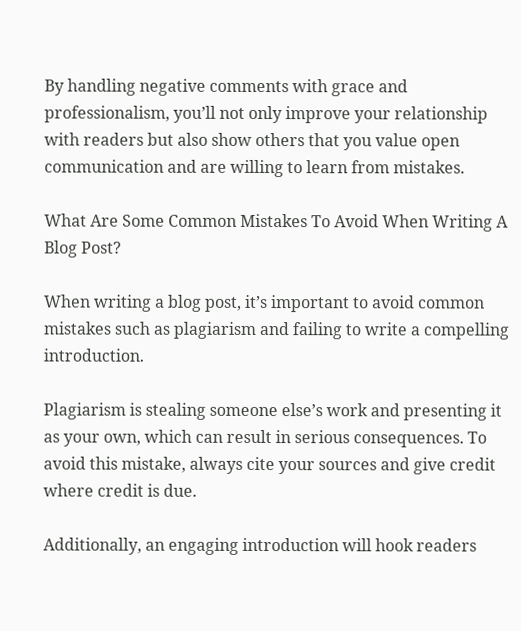By handling negative comments with grace and professionalism, you’ll not only improve your relationship with readers but also show others that you value open communication and are willing to learn from mistakes.

What Are Some Common Mistakes To Avoid When Writing A Blog Post?

When writing a blog post, it’s important to avoid common mistakes such as plagiarism and failing to write a compelling introduction.

Plagiarism is stealing someone else’s work and presenting it as your own, which can result in serious consequences. To avoid this mistake, always cite your sources and give credit where credit is due.

Additionally, an engaging introduction will hook readers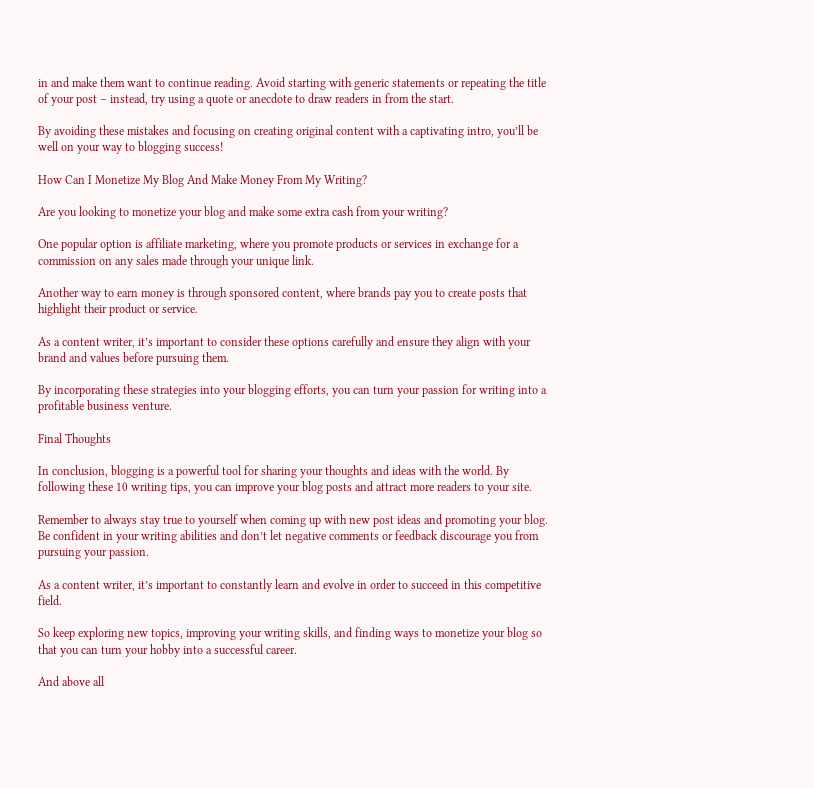in and make them want to continue reading. Avoid starting with generic statements or repeating the title of your post – instead, try using a quote or anecdote to draw readers in from the start.

By avoiding these mistakes and focusing on creating original content with a captivating intro, you’ll be well on your way to blogging success!

How Can I Monetize My Blog And Make Money From My Writing?

Are you looking to monetize your blog and make some extra cash from your writing?

One popular option is affiliate marketing, where you promote products or services in exchange for a commission on any sales made through your unique link.

Another way to earn money is through sponsored content, where brands pay you to create posts that highlight their product or service.

As a content writer, it’s important to consider these options carefully and ensure they align with your brand and values before pursuing them.

By incorporating these strategies into your blogging efforts, you can turn your passion for writing into a profitable business venture.

Final Thoughts

In conclusion, blogging is a powerful tool for sharing your thoughts and ideas with the world. By following these 10 writing tips, you can improve your blog posts and attract more readers to your site.

Remember to always stay true to yourself when coming up with new post ideas and promoting your blog. Be confident in your writing abilities and don’t let negative comments or feedback discourage you from pursuing your passion.

As a content writer, it’s important to constantly learn and evolve in order to succeed in this competitive field.

So keep exploring new topics, improving your writing skills, and finding ways to monetize your blog so that you can turn your hobby into a successful career.

And above all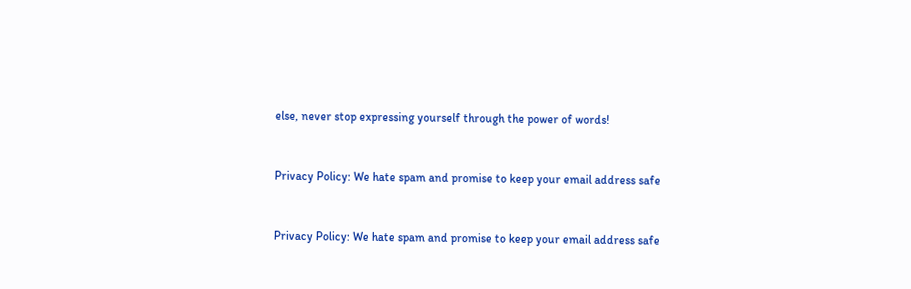else, never stop expressing yourself through the power of words!


Privacy Policy: We hate spam and promise to keep your email address safe


Privacy Policy: We hate spam and promise to keep your email address safe